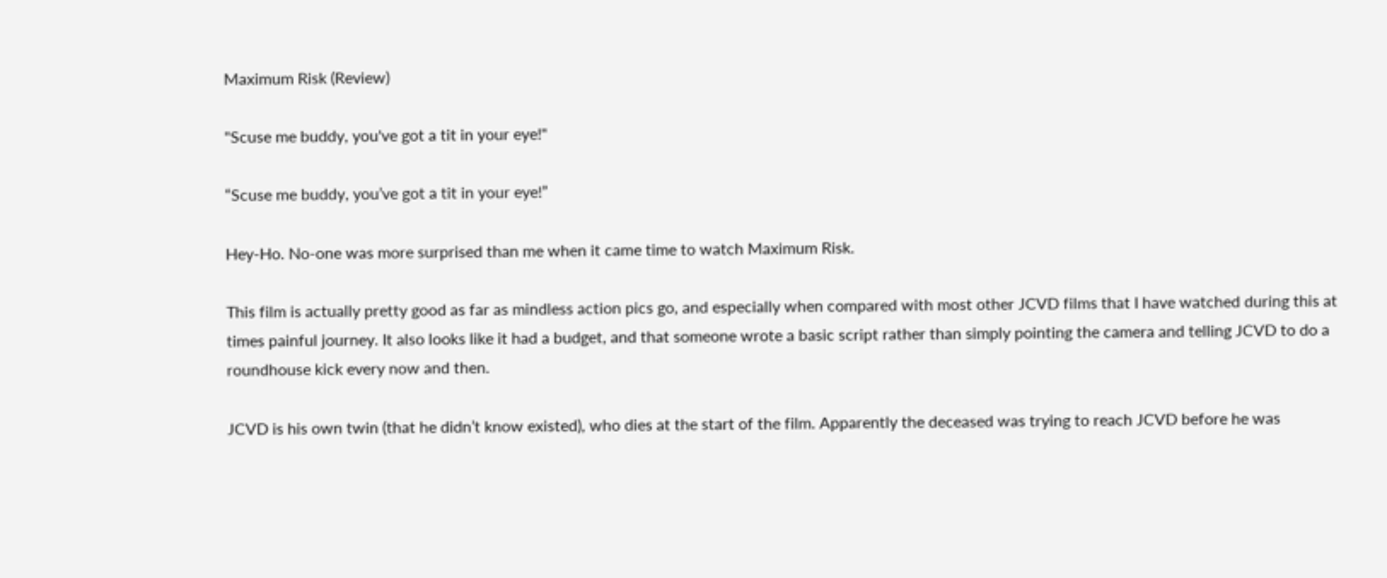Maximum Risk (Review)

"Scuse me buddy, you've got a tit in your eye!"

“Scuse me buddy, you’ve got a tit in your eye!”

Hey-Ho. No-one was more surprised than me when it came time to watch Maximum Risk.

This film is actually pretty good as far as mindless action pics go, and especially when compared with most other JCVD films that I have watched during this at times painful journey. It also looks like it had a budget, and that someone wrote a basic script rather than simply pointing the camera and telling JCVD to do a roundhouse kick every now and then.

JCVD is his own twin (that he didn’t know existed), who dies at the start of the film. Apparently the deceased was trying to reach JCVD before he was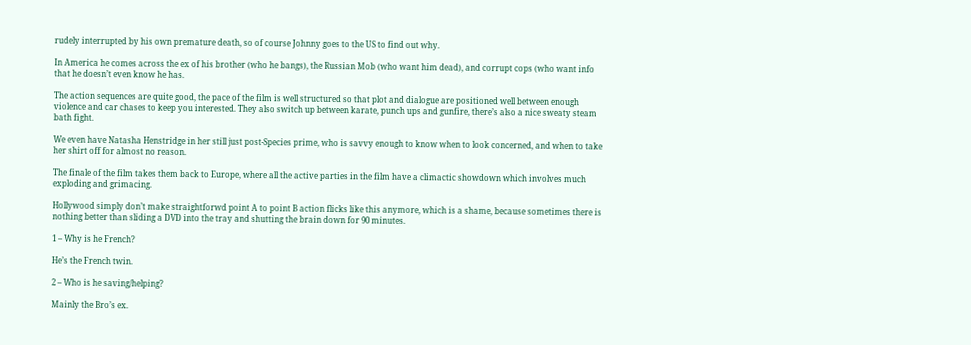rudely interrupted by his own premature death, so of course Johnny goes to the US to find out why.

In America he comes across the ex of his brother (who he bangs), the Russian Mob (who want him dead), and corrupt cops (who want info that he doesn’t even know he has.

The action sequences are quite good, the pace of the film is well structured so that plot and dialogue are positioned well between enough violence and car chases to keep you interested. They also switch up between karate, punch ups and gunfire, there’s also a nice sweaty steam bath fight.

We even have Natasha Henstridge in her still just post-Species prime, who is savvy enough to know when to look concerned, and when to take her shirt off for almost no reason.

The finale of the film takes them back to Europe, where all the active parties in the film have a climactic showdown which involves much exploding and grimacing.

Hollywood simply don’t make straightforwd point A to point B action flicks like this anymore, which is a shame, because sometimes there is nothing better than sliding a DVD into the tray and shutting the brain down for 90 minutes.

1 – Why is he French?

He’s the French twin.

2 – Who is he saving/helping?

Mainly the Bro’s ex.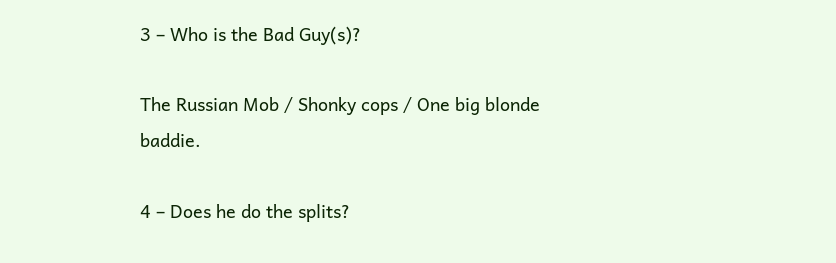3 – Who is the Bad Guy(s)?

The Russian Mob / Shonky cops / One big blonde baddie.

4 – Does he do the splits?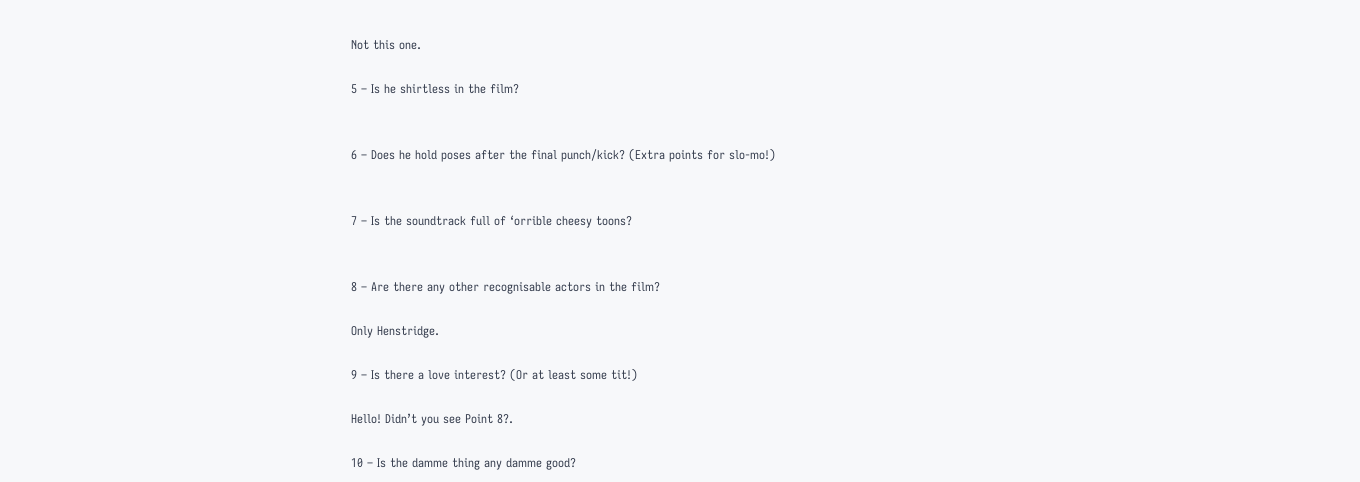Not this one.

5 – Is he shirtless in the film?


6 – Does he hold poses after the final punch/kick? (Extra points for slo-mo!)


7 – Is the soundtrack full of ‘orrible cheesy toons?


8 – Are there any other recognisable actors in the film?

Only Henstridge.

9 – Is there a love interest? (Or at least some tit!)

Hello! Didn’t you see Point 8?.

10 – Is the damme thing any damme good?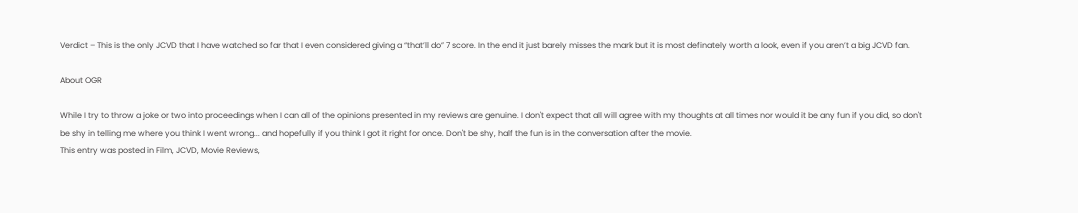Verdict – This is the only JCVD that I have watched so far that I even considered giving a “that’ll do” 7 score. In the end it just barely misses the mark but it is most definately worth a look, even if you aren’t a big JCVD fan.

About OGR

While I try to throw a joke or two into proceedings when I can all of the opinions presented in my reviews are genuine. I don't expect that all will agree with my thoughts at all times nor would it be any fun if you did, so don't be shy in telling me where you think I went wrong... and hopefully if you think I got it right for once. Don't be shy, half the fun is in the conversation after the movie.
This entry was posted in Film, JCVD, Movie Reviews,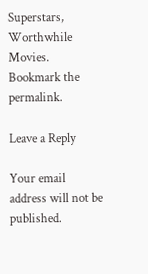Superstars, Worthwhile Movies. Bookmark the permalink.

Leave a Reply

Your email address will not be published.